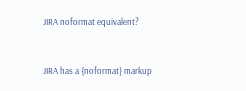JIRA noformat equivalent?


JIRA has a {noformat} markup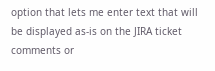option that lets me enter text that will be displayed as-is on the JIRA ticket comments or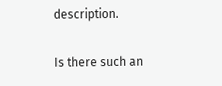description.

Is there such an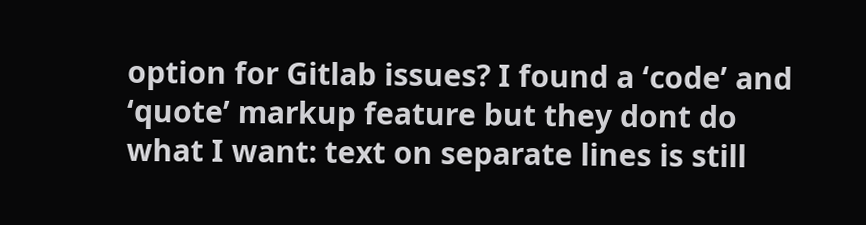option for Gitlab issues? I found a ‘code’ and ‘quote’ markup feature but they dont do what I want: text on separate lines is still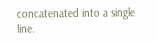concatenated into a single line.